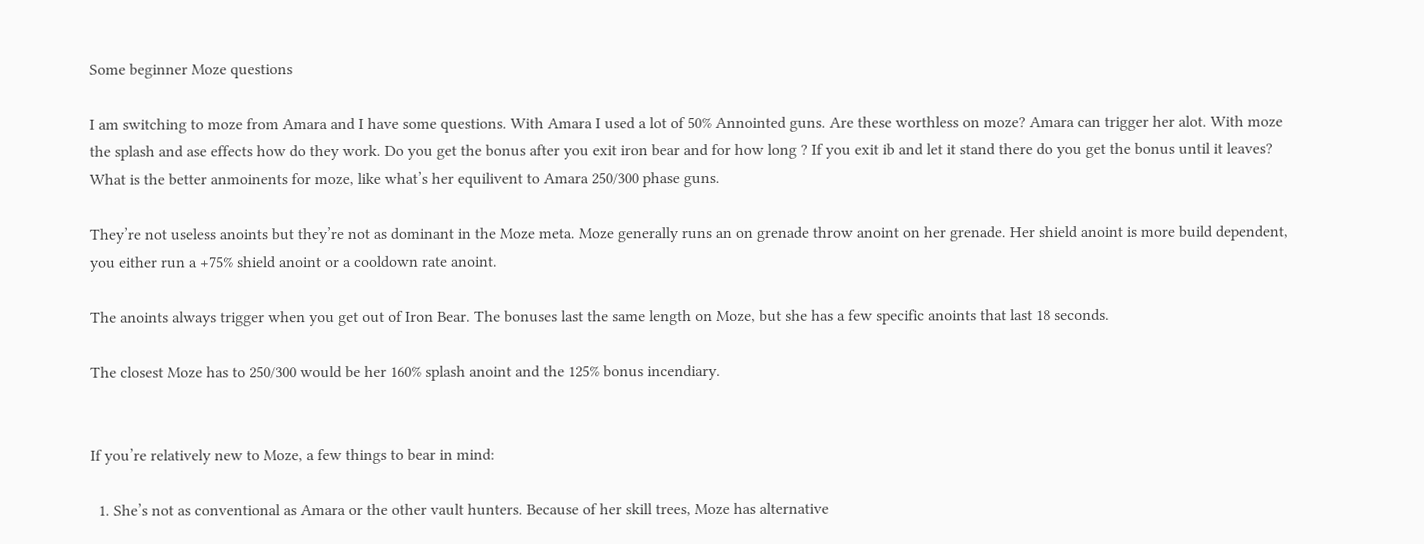Some beginner Moze questions

I am switching to moze from Amara and I have some questions. With Amara I used a lot of 50% Annointed guns. Are these worthless on moze? Amara can trigger her alot. With moze the splash and ase effects how do they work. Do you get the bonus after you exit iron bear and for how long ? If you exit ib and let it stand there do you get the bonus until it leaves? What is the better anmoinents for moze, like what’s her equilivent to Amara 250/300 phase guns.

They’re not useless anoints but they’re not as dominant in the Moze meta. Moze generally runs an on grenade throw anoint on her grenade. Her shield anoint is more build dependent, you either run a +75% shield anoint or a cooldown rate anoint.

The anoints always trigger when you get out of Iron Bear. The bonuses last the same length on Moze, but she has a few specific anoints that last 18 seconds.

The closest Moze has to 250/300 would be her 160% splash anoint and the 125% bonus incendiary.


If you’re relatively new to Moze, a few things to bear in mind:

  1. She’s not as conventional as Amara or the other vault hunters. Because of her skill trees, Moze has alternative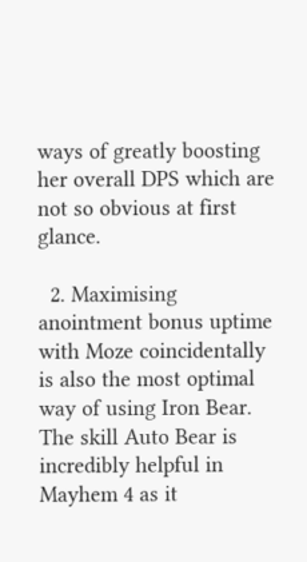ways of greatly boosting her overall DPS which are not so obvious at first glance.

  2. Maximising anointment bonus uptime with Moze coincidentally is also the most optimal way of using Iron Bear. The skill Auto Bear is incredibly helpful in Mayhem 4 as it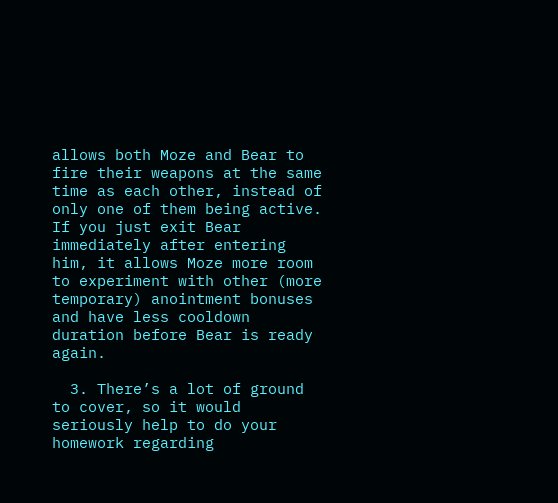allows both Moze and Bear to fire their weapons at the same time as each other, instead of only one of them being active. If you just exit Bear immediately after entering him, it allows Moze more room to experiment with other (more temporary) anointment bonuses and have less cooldown duration before Bear is ready again.

  3. There’s a lot of ground to cover, so it would seriously help to do your homework regarding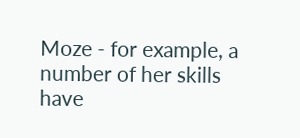Moze - for example, a number of her skills have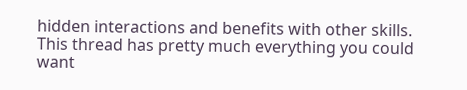hidden interactions and benefits with other skills. This thread has pretty much everything you could want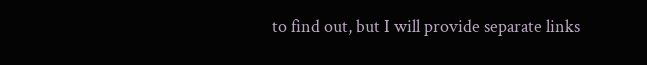to find out, but I will provide separate links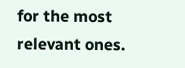for the most relevant ones.